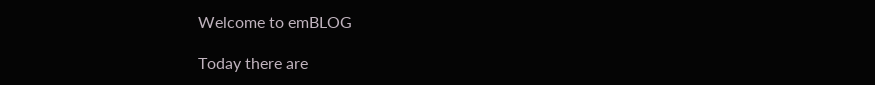Welcome to emBLOG

Today there are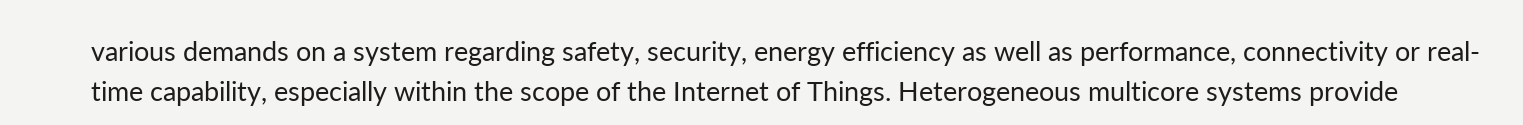various demands on a system regarding safety, security, energy efficiency as well as performance, connectivity or real-time capability, especially within the scope of the Internet of Things. Heterogeneous multicore systems provide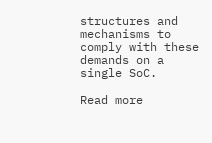structures and mechanisms to comply with these demands on a single SoC.

Read more